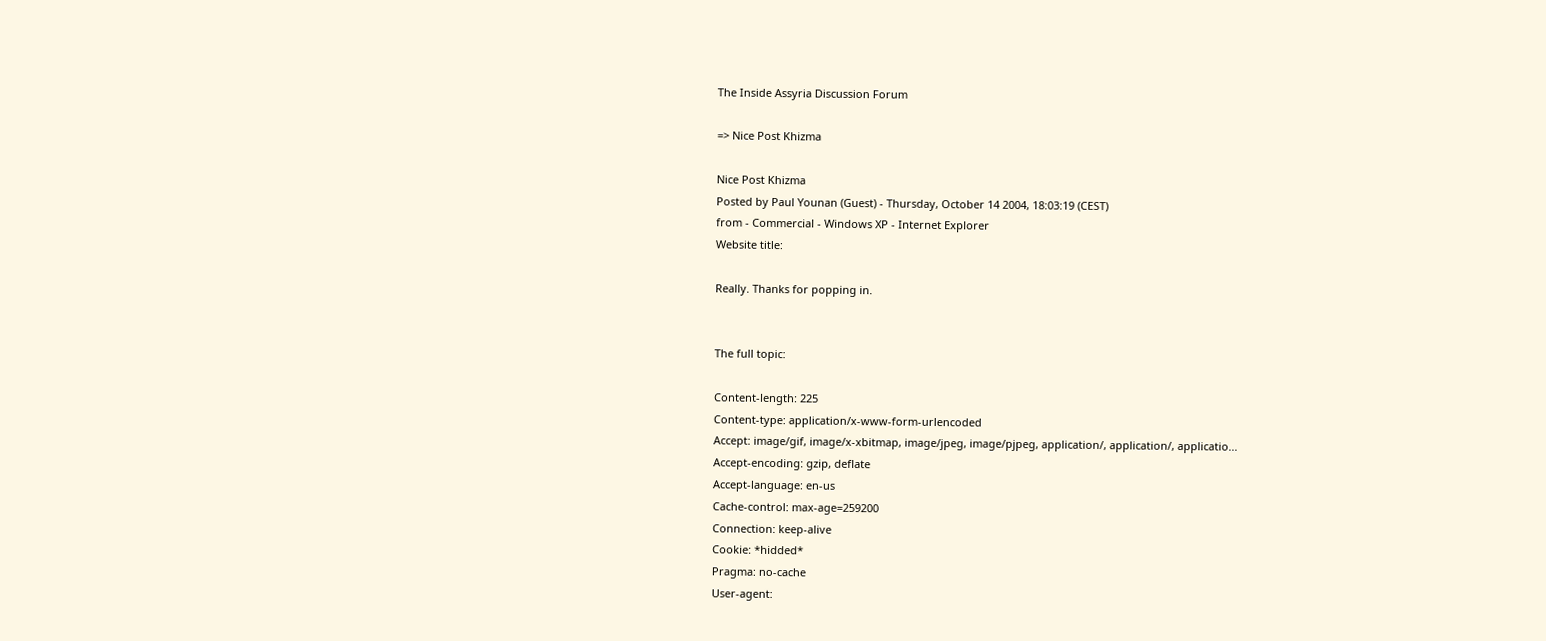The Inside Assyria Discussion Forum

=> Nice Post Khizma

Nice Post Khizma
Posted by Paul Younan (Guest) - Thursday, October 14 2004, 18:03:19 (CEST)
from - Commercial - Windows XP - Internet Explorer
Website title:

Really. Thanks for popping in.


The full topic:

Content-length: 225
Content-type: application/x-www-form-urlencoded
Accept: image/gif, image/x-xbitmap, image/jpeg, image/pjpeg, application/, application/, applicatio...
Accept-encoding: gzip, deflate
Accept-language: en-us
Cache-control: max-age=259200
Connection: keep-alive
Cookie: *hidded*
Pragma: no-cache
User-agent: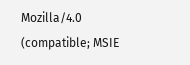Mozilla/4.0 (compatible; MSIE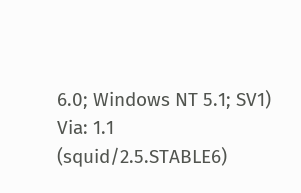6.0; Windows NT 5.1; SV1)
Via: 1.1 (squid/2.5.STABLE6)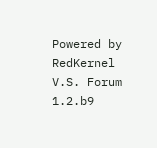Powered by RedKernel V.S. Forum 1.2.b9